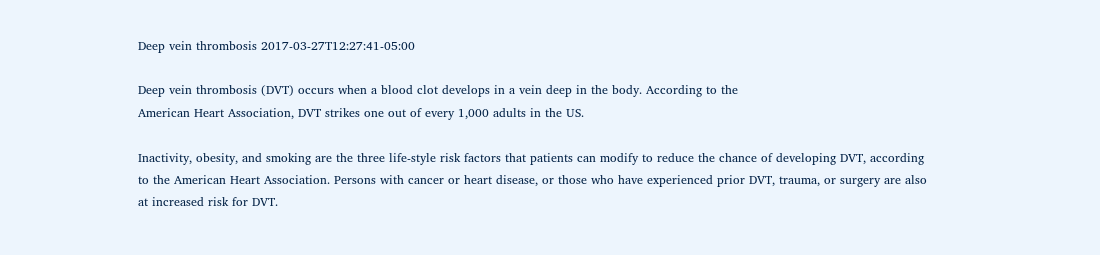Deep vein thrombosis 2017-03-27T12:27:41-05:00

Deep vein thrombosis (DVT) occurs when a blood clot develops in a vein deep in the body. According to the
American Heart Association, DVT strikes one out of every 1,000 adults in the US.

Inactivity, obesity, and smoking are the three life-style risk factors that patients can modify to reduce the chance of developing DVT, according to the American Heart Association. Persons with cancer or heart disease, or those who have experienced prior DVT, trauma, or surgery are also at increased risk for DVT.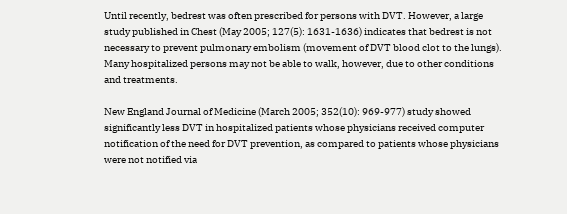Until recently, bedrest was often prescribed for persons with DVT. However, a large study published in Chest (May 2005; 127(5): 1631-1636) indicates that bedrest is not necessary to prevent pulmonary embolism (movement of DVT blood clot to the lungs). Many hospitalized persons may not be able to walk, however, due to other conditions and treatments.

New England Journal of Medicine (March 2005; 352(10): 969-977) study showed significantly less DVT in hospitalized patients whose physicians received computer notification of the need for DVT prevention, as compared to patients whose physicians were not notified via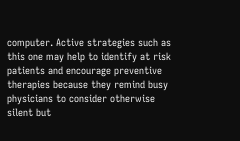computer. Active strategies such as this one may help to identify at risk patients and encourage preventive therapies because they remind busy physicians to consider otherwise silent but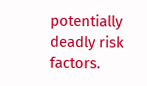potentially deadly risk factors.